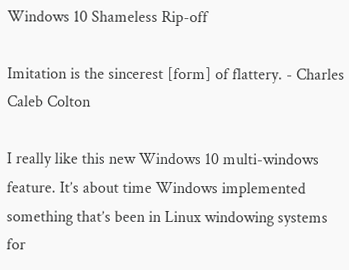Windows 10 Shameless Rip-off

Imitation is the sincerest [form] of flattery. - Charles Caleb Colton

I really like this new Windows 10 multi-windows feature. It’s about time Windows implemented something that’s been in Linux windowing systems for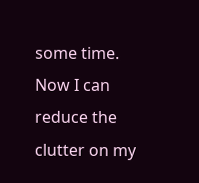some time. Now I can reduce the clutter on my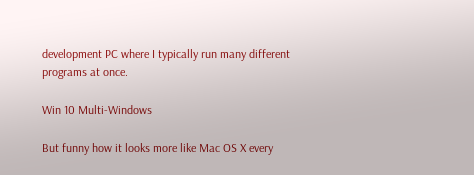development PC where I typically run many different programs at once.

Win 10 Multi-Windows

But funny how it looks more like Mac OS X every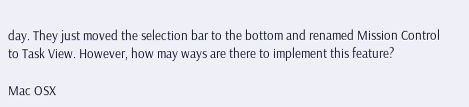day. They just moved the selection bar to the bottom and renamed Mission Control to Task View. However, how may ways are there to implement this feature?

Mac OSX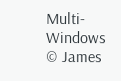Multi-Windows
© James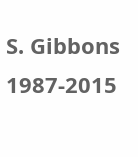S. Gibbons 1987-2015